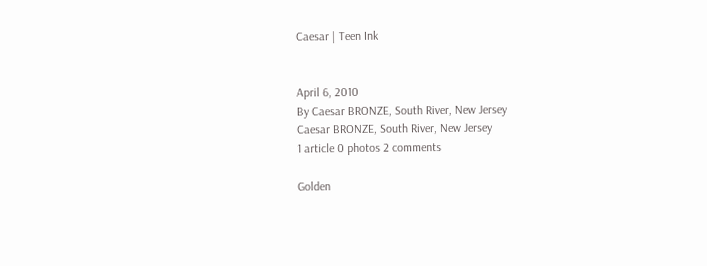Caesar | Teen Ink


April 6, 2010
By Caesar BRONZE, South River, New Jersey
Caesar BRONZE, South River, New Jersey
1 article 0 photos 2 comments

Golden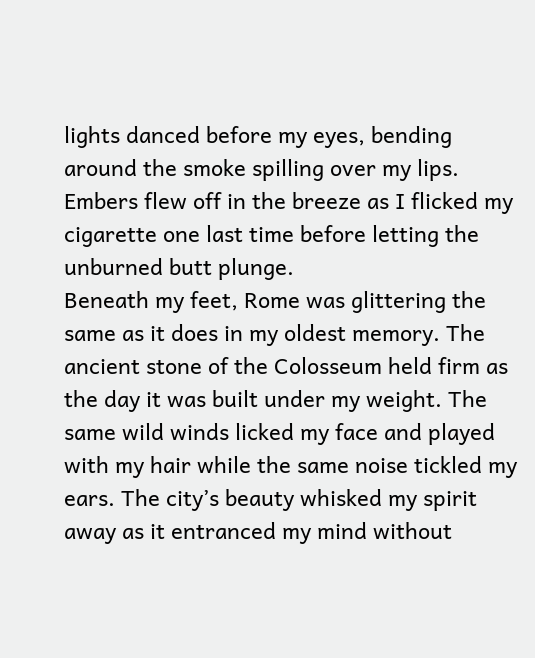lights danced before my eyes, bending around the smoke spilling over my lips. Embers flew off in the breeze as I flicked my cigarette one last time before letting the unburned butt plunge.
Beneath my feet, Rome was glittering the same as it does in my oldest memory. The ancient stone of the Colosseum held firm as the day it was built under my weight. The same wild winds licked my face and played with my hair while the same noise tickled my ears. The city’s beauty whisked my spirit away as it entranced my mind without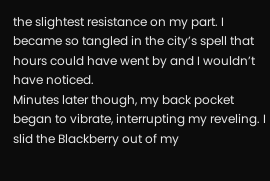the slightest resistance on my part. I became so tangled in the city’s spell that hours could have went by and I wouldn’t have noticed.
Minutes later though, my back pocket began to vibrate, interrupting my reveling. I slid the Blackberry out of my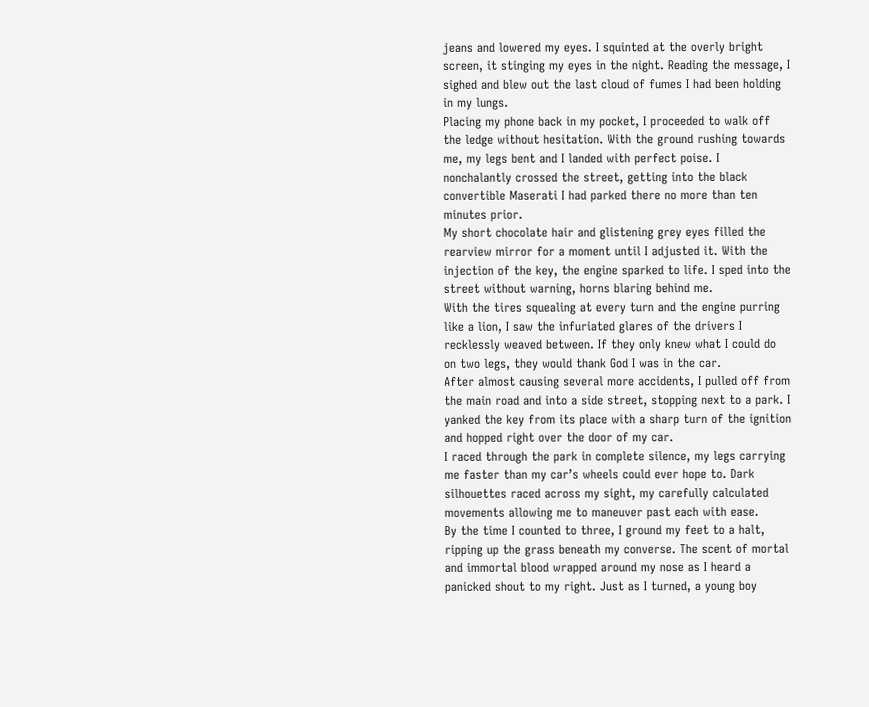jeans and lowered my eyes. I squinted at the overly bright screen, it stinging my eyes in the night. Reading the message, I sighed and blew out the last cloud of fumes I had been holding in my lungs.
Placing my phone back in my pocket, I proceeded to walk off the ledge without hesitation. With the ground rushing towards me, my legs bent and I landed with perfect poise. I nonchalantly crossed the street, getting into the black convertible Maserati I had parked there no more than ten minutes prior.
My short chocolate hair and glistening grey eyes filled the rearview mirror for a moment until I adjusted it. With the injection of the key, the engine sparked to life. I sped into the street without warning, horns blaring behind me.
With the tires squealing at every turn and the engine purring like a lion, I saw the infuriated glares of the drivers I recklessly weaved between. If they only knew what I could do on two legs, they would thank God I was in the car.
After almost causing several more accidents, I pulled off from the main road and into a side street, stopping next to a park. I yanked the key from its place with a sharp turn of the ignition and hopped right over the door of my car.
I raced through the park in complete silence, my legs carrying me faster than my car’s wheels could ever hope to. Dark silhouettes raced across my sight, my carefully calculated movements allowing me to maneuver past each with ease.
By the time I counted to three, I ground my feet to a halt, ripping up the grass beneath my converse. The scent of mortal and immortal blood wrapped around my nose as I heard a panicked shout to my right. Just as I turned, a young boy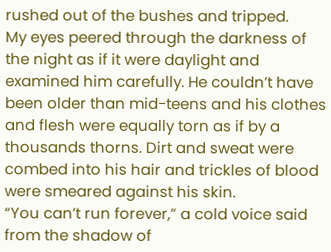rushed out of the bushes and tripped.
My eyes peered through the darkness of the night as if it were daylight and examined him carefully. He couldn’t have been older than mid-teens and his clothes and flesh were equally torn as if by a thousands thorns. Dirt and sweat were combed into his hair and trickles of blood were smeared against his skin.
“You can’t run forever,” a cold voice said from the shadow of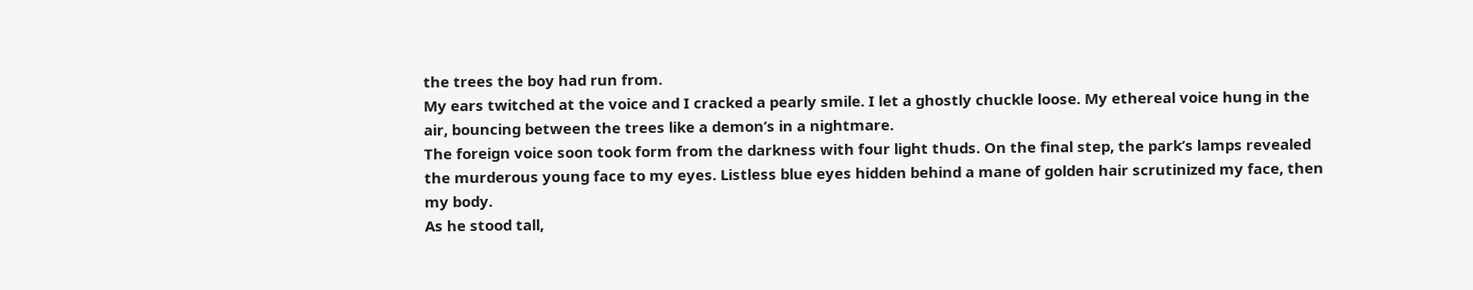the trees the boy had run from.
My ears twitched at the voice and I cracked a pearly smile. I let a ghostly chuckle loose. My ethereal voice hung in the air, bouncing between the trees like a demon’s in a nightmare.
The foreign voice soon took form from the darkness with four light thuds. On the final step, the park’s lamps revealed the murderous young face to my eyes. Listless blue eyes hidden behind a mane of golden hair scrutinized my face, then my body.
As he stood tall,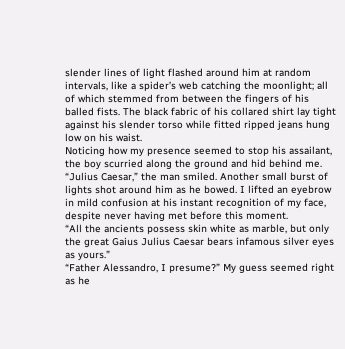slender lines of light flashed around him at random intervals, like a spider’s web catching the moonlight; all of which stemmed from between the fingers of his balled fists. The black fabric of his collared shirt lay tight against his slender torso while fitted ripped jeans hung low on his waist.
Noticing how my presence seemed to stop his assailant, the boy scurried along the ground and hid behind me.
“Julius Caesar,” the man smiled. Another small burst of lights shot around him as he bowed. I lifted an eyebrow in mild confusion at his instant recognition of my face, despite never having met before this moment.
“All the ancients possess skin white as marble, but only the great Gaius Julius Caesar bears infamous silver eyes as yours.”
“Father Alessandro, I presume?” My guess seemed right as he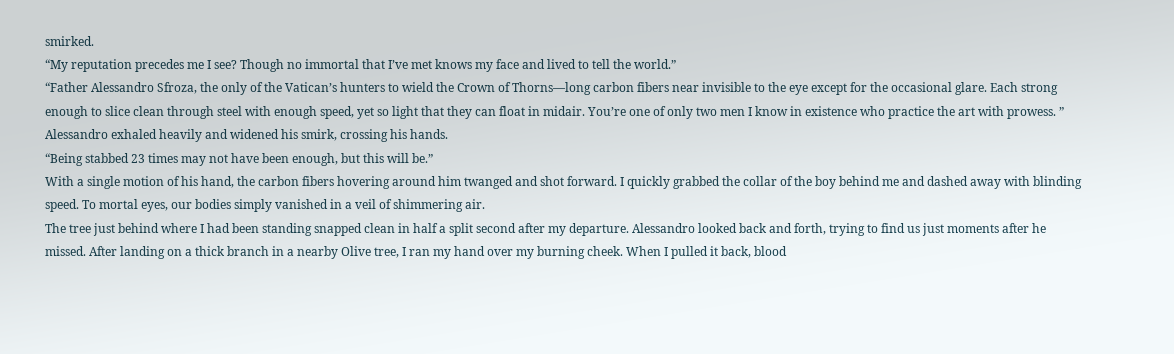smirked.
“My reputation precedes me I see? Though no immortal that I’ve met knows my face and lived to tell the world.”
“Father Alessandro Sfroza, the only of the Vatican’s hunters to wield the Crown of Thorns—long carbon fibers near invisible to the eye except for the occasional glare. Each strong enough to slice clean through steel with enough speed, yet so light that they can float in midair. You’re one of only two men I know in existence who practice the art with prowess. ”
Alessandro exhaled heavily and widened his smirk, crossing his hands.
“Being stabbed 23 times may not have been enough, but this will be.”
With a single motion of his hand, the carbon fibers hovering around him twanged and shot forward. I quickly grabbed the collar of the boy behind me and dashed away with blinding speed. To mortal eyes, our bodies simply vanished in a veil of shimmering air.
The tree just behind where I had been standing snapped clean in half a split second after my departure. Alessandro looked back and forth, trying to find us just moments after he missed. After landing on a thick branch in a nearby Olive tree, I ran my hand over my burning cheek. When I pulled it back, blood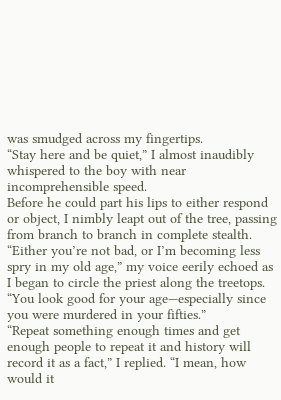was smudged across my fingertips.
“Stay here and be quiet,” I almost inaudibly whispered to the boy with near incomprehensible speed.
Before he could part his lips to either respond or object, I nimbly leapt out of the tree, passing from branch to branch in complete stealth.
“Either you’re not bad, or I’m becoming less spry in my old age,” my voice eerily echoed as I began to circle the priest along the treetops.
“You look good for your age—especially since you were murdered in your fifties.”
“Repeat something enough times and get enough people to repeat it and history will record it as a fact,” I replied. “I mean, how would it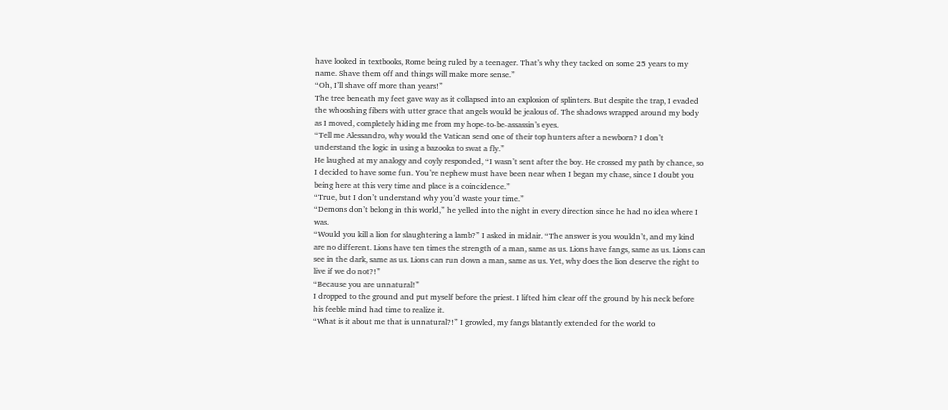have looked in textbooks, Rome being ruled by a teenager. That’s why they tacked on some 25 years to my name. Shave them off and things will make more sense.”
“Oh, I’ll shave off more than years!”
The tree beneath my feet gave way as it collapsed into an explosion of splinters. But despite the trap, I evaded the whooshing fibers with utter grace that angels would be jealous of. The shadows wrapped around my body as I moved, completely hiding me from my hope-to-be-assassin’s eyes.
“Tell me Alessandro, why would the Vatican send one of their top hunters after a newborn? I don’t understand the logic in using a bazooka to swat a fly.”
He laughed at my analogy and coyly responded, “I wasn’t sent after the boy. He crossed my path by chance, so I decided to have some fun. You’re nephew must have been near when I began my chase, since I doubt you being here at this very time and place is a coincidence.”
“True, but I don’t understand why you’d waste your time.”
“Demons don’t belong in this world,” he yelled into the night in every direction since he had no idea where I was.
“Would you kill a lion for slaughtering a lamb?” I asked in midair. “The answer is you wouldn’t, and my kind are no different. Lions have ten times the strength of a man, same as us. Lions have fangs, same as us. Lions can see in the dark, same as us. Lions can run down a man, same as us. Yet, why does the lion deserve the right to live if we do not?!”
“Because you are unnatural!”
I dropped to the ground and put myself before the priest. I lifted him clear off the ground by his neck before his feeble mind had time to realize it.
“What is it about me that is unnatural?!” I growled, my fangs blatantly extended for the world to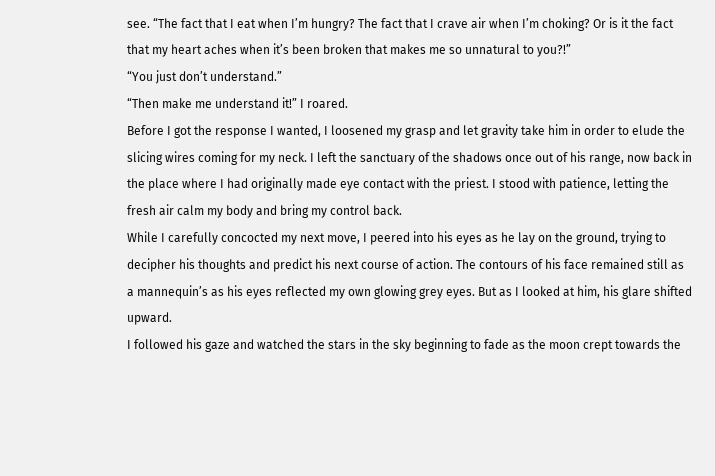see. “The fact that I eat when I’m hungry? The fact that I crave air when I’m choking? Or is it the fact that my heart aches when it’s been broken that makes me so unnatural to you?!”
“You just don’t understand.”
“Then make me understand it!” I roared.
Before I got the response I wanted, I loosened my grasp and let gravity take him in order to elude the slicing wires coming for my neck. I left the sanctuary of the shadows once out of his range, now back in the place where I had originally made eye contact with the priest. I stood with patience, letting the fresh air calm my body and bring my control back.
While I carefully concocted my next move, I peered into his eyes as he lay on the ground, trying to decipher his thoughts and predict his next course of action. The contours of his face remained still as a mannequin’s as his eyes reflected my own glowing grey eyes. But as I looked at him, his glare shifted upward.
I followed his gaze and watched the stars in the sky beginning to fade as the moon crept towards the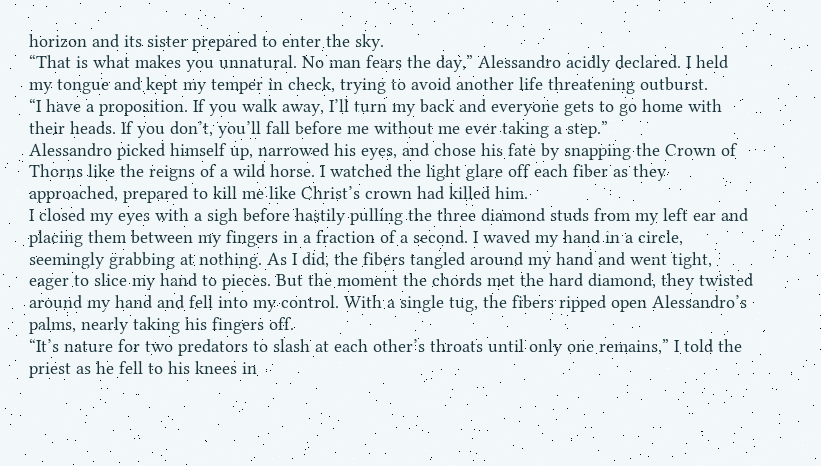horizon and its sister prepared to enter the sky.
“That is what makes you unnatural. No man fears the day,” Alessandro acidly declared. I held my tongue and kept my temper in check, trying to avoid another life threatening outburst.
“I have a proposition. If you walk away, I’ll turn my back and everyone gets to go home with their heads. If you don’t, you’ll fall before me without me ever taking a step.”
Alessandro picked himself up, narrowed his eyes, and chose his fate by snapping the Crown of Thorns like the reigns of a wild horse. I watched the light glare off each fiber as they approached, prepared to kill me like Christ’s crown had killed him.
I closed my eyes with a sigh before hastily pulling the three diamond studs from my left ear and placing them between my fingers in a fraction of a second. I waved my hand in a circle, seemingly grabbing at nothing. As I did, the fibers tangled around my hand and went tight, eager to slice my hand to pieces. But the moment the chords met the hard diamond, they twisted around my hand and fell into my control. With a single tug, the fibers ripped open Alessandro’s palms, nearly taking his fingers off.
“It’s nature for two predators to slash at each other’s throats until only one remains,” I told the priest as he fell to his knees in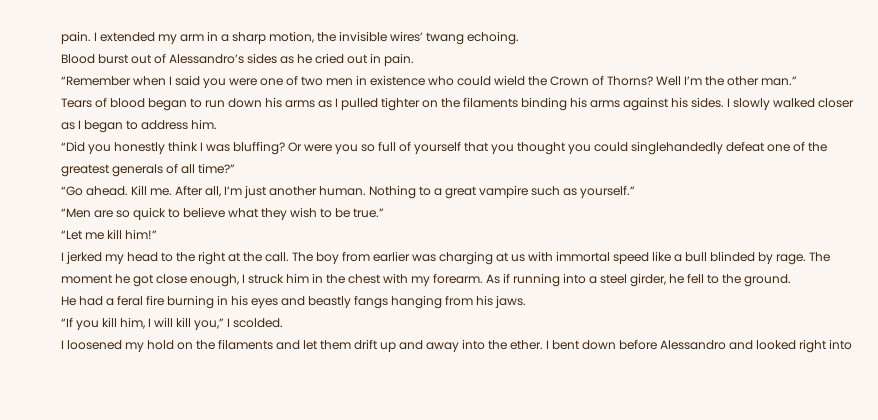pain. I extended my arm in a sharp motion, the invisible wires’ twang echoing.
Blood burst out of Alessandro’s sides as he cried out in pain.
“Remember when I said you were one of two men in existence who could wield the Crown of Thorns? Well I’m the other man.”
Tears of blood began to run down his arms as I pulled tighter on the filaments binding his arms against his sides. I slowly walked closer as I began to address him.
“Did you honestly think I was bluffing? Or were you so full of yourself that you thought you could singlehandedly defeat one of the greatest generals of all time?”
“Go ahead. Kill me. After all, I’m just another human. Nothing to a great vampire such as yourself.”
“Men are so quick to believe what they wish to be true.”
“Let me kill him!”
I jerked my head to the right at the call. The boy from earlier was charging at us with immortal speed like a bull blinded by rage. The moment he got close enough, I struck him in the chest with my forearm. As if running into a steel girder, he fell to the ground.
He had a feral fire burning in his eyes and beastly fangs hanging from his jaws.
“If you kill him, I will kill you,” I scolded.
I loosened my hold on the filaments and let them drift up and away into the ether. I bent down before Alessandro and looked right into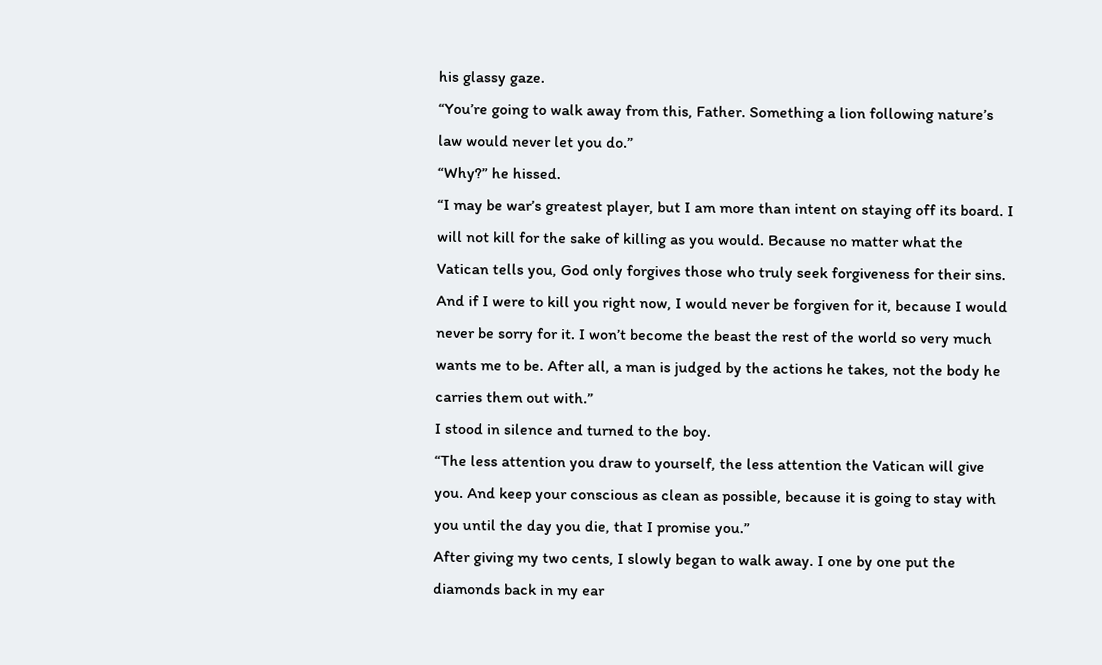his glassy gaze.
“You’re going to walk away from this, Father. Something a lion following nature’s law would never let you do.”
“Why?” he hissed.
“I may be war’s greatest player, but I am more than intent on staying off its board. I will not kill for the sake of killing as you would. Because no matter what the Vatican tells you, God only forgives those who truly seek forgiveness for their sins. And if I were to kill you right now, I would never be forgiven for it, because I would never be sorry for it. I won’t become the beast the rest of the world so very much wants me to be. After all, a man is judged by the actions he takes, not the body he carries them out with.”
I stood in silence and turned to the boy.
“The less attention you draw to yourself, the less attention the Vatican will give you. And keep your conscious as clean as possible, because it is going to stay with you until the day you die, that I promise you.”
After giving my two cents, I slowly began to walk away. I one by one put the diamonds back in my ear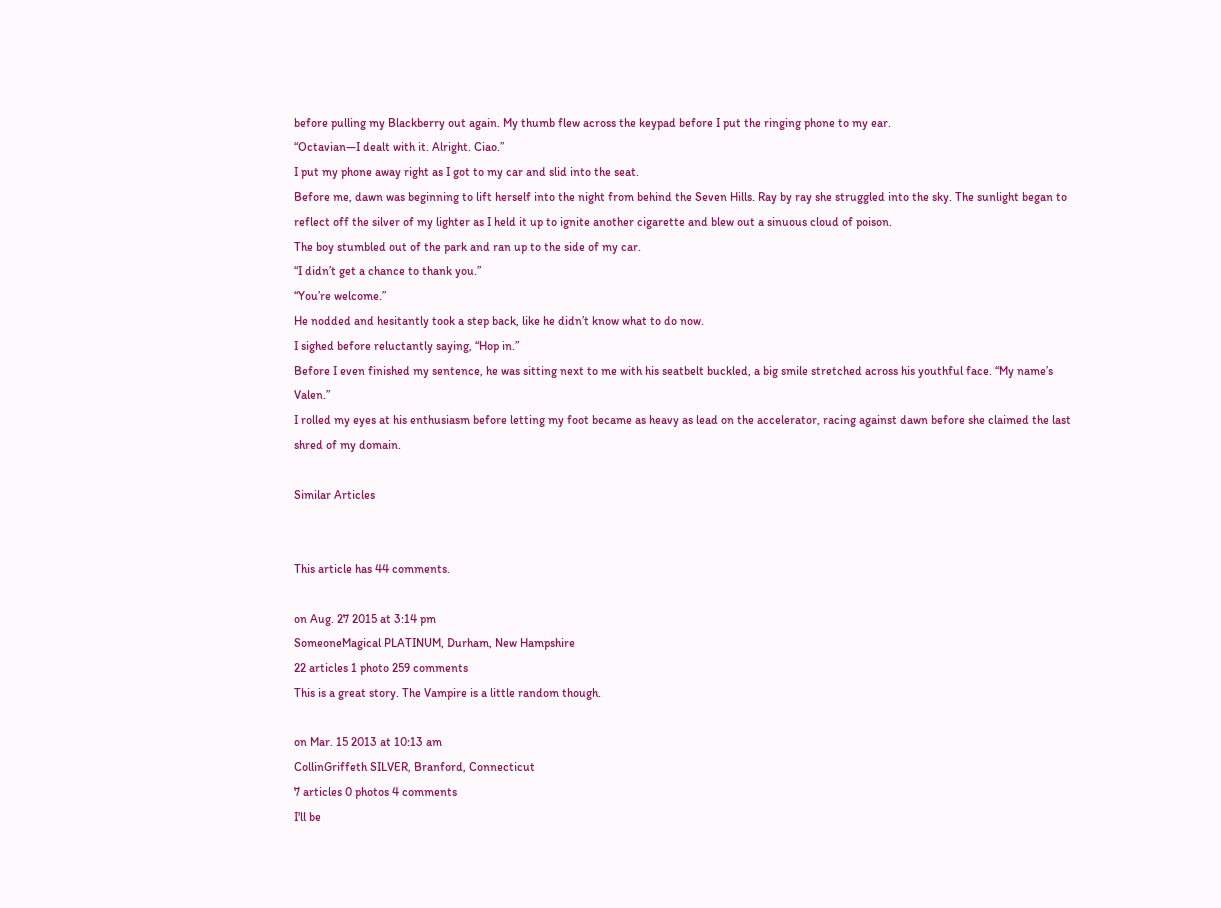before pulling my Blackberry out again. My thumb flew across the keypad before I put the ringing phone to my ear.
“Octavian—I dealt with it. Alright. Ciao.”
I put my phone away right as I got to my car and slid into the seat.
Before me, dawn was beginning to lift herself into the night from behind the Seven Hills. Ray by ray she struggled into the sky. The sunlight began to reflect off the silver of my lighter as I held it up to ignite another cigarette and blew out a sinuous cloud of poison.
The boy stumbled out of the park and ran up to the side of my car.
“I didn’t get a chance to thank you.”
“You’re welcome.”
He nodded and hesitantly took a step back, like he didn’t know what to do now.
I sighed before reluctantly saying, “Hop in.”
Before I even finished my sentence, he was sitting next to me with his seatbelt buckled, a big smile stretched across his youthful face. “My name’s Valen.”
I rolled my eyes at his enthusiasm before letting my foot became as heavy as lead on the accelerator, racing against dawn before she claimed the last shred of my domain.

Similar Articles


This article has 44 comments.

on Aug. 27 2015 at 3:14 pm
SomeoneMagical PLATINUM, Durham, New Hampshire
22 articles 1 photo 259 comments
This is a great story. The Vampire is a little random though.

on Mar. 15 2013 at 10:13 am
CollinGriffeth SILVER, Branford, Connecticut
7 articles 0 photos 4 comments
I'll be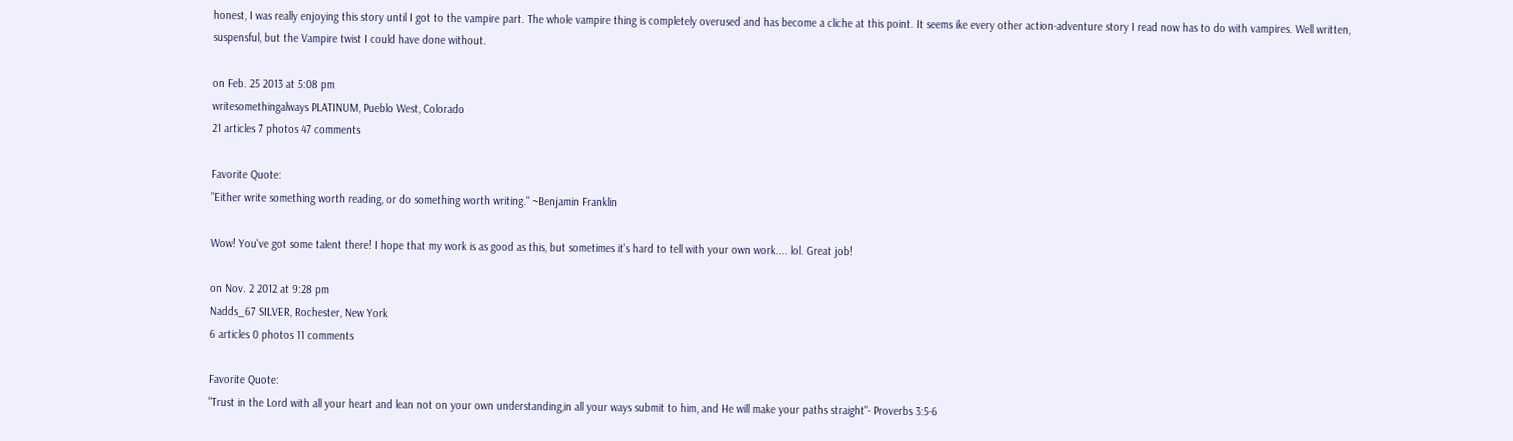honest, I was really enjoying this story until I got to the vampire part. The whole vampire thing is completely overused and has become a cliche at this point. It seems ike every other action-adventure story I read now has to do with vampires. Well written, suspensful, but the Vampire twist I could have done without.

on Feb. 25 2013 at 5:08 pm
writesomethingalways PLATINUM, Pueblo West, Colorado
21 articles 7 photos 47 comments

Favorite Quote:
"Either write something worth reading, or do something worth writing." ~Benjamin Franklin

Wow! You've got some talent there! I hope that my work is as good as this, but sometimes it's hard to tell with your own work.... lol. Great job!

on Nov. 2 2012 at 9:28 pm
Nadds_67 SILVER, Rochester, New York
6 articles 0 photos 11 comments

Favorite Quote:
"Trust in the Lord with all your heart and lean not on your own understanding,in all your ways submit to him, and He will make your paths straight"- Proverbs 3:5-6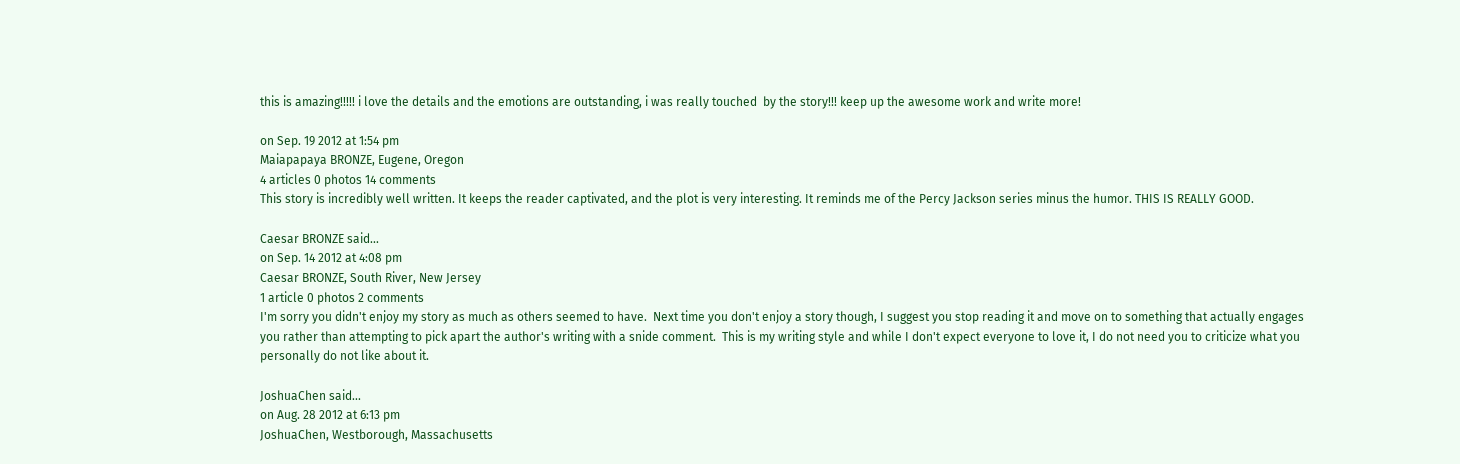this is amazing!!!!! i love the details and the emotions are outstanding, i was really touched  by the story!!! keep up the awesome work and write more!

on Sep. 19 2012 at 1:54 pm
Maiapapaya BRONZE, Eugene, Oregon
4 articles 0 photos 14 comments
This story is incredibly well written. It keeps the reader captivated, and the plot is very interesting. It reminds me of the Percy Jackson series minus the humor. THIS IS REALLY GOOD.

Caesar BRONZE said...
on Sep. 14 2012 at 4:08 pm
Caesar BRONZE, South River, New Jersey
1 article 0 photos 2 comments
I'm sorry you didn't enjoy my story as much as others seemed to have.  Next time you don't enjoy a story though, I suggest you stop reading it and move on to something that actually engages you rather than attempting to pick apart the author's writing with a snide comment.  This is my writing style and while I don't expect everyone to love it, I do not need you to criticize what you personally do not like about it.

JoshuaChen said...
on Aug. 28 2012 at 6:13 pm
JoshuaChen, Westborough, Massachusetts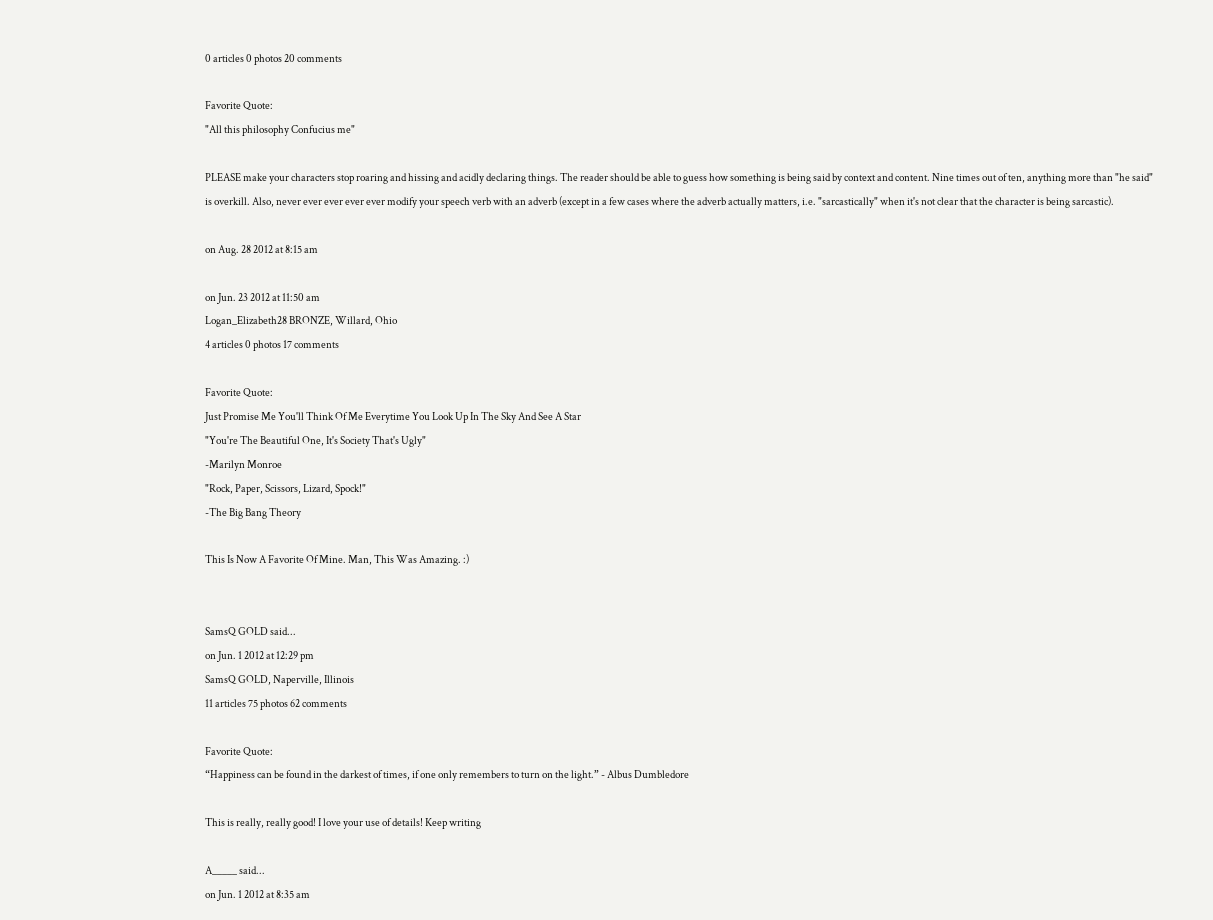0 articles 0 photos 20 comments

Favorite Quote:
"All this philosophy Confucius me"

PLEASE make your characters stop roaring and hissing and acidly declaring things. The reader should be able to guess how something is being said by context and content. Nine times out of ten, anything more than "he said" is overkill. Also, never ever ever ever ever modify your speech verb with an adverb (except in a few cases where the adverb actually matters, i.e. "sarcastically" when it's not clear that the character is being sarcastic).

on Aug. 28 2012 at 8:15 am

on Jun. 23 2012 at 11:50 am
Logan_Elizabeth28 BRONZE, Willard, Ohio
4 articles 0 photos 17 comments

Favorite Quote:
Just Promise Me You'll Think Of Me Everytime You Look Up In The Sky And See A Star
"You're The Beautiful One, It's Society That's Ugly"
-Marilyn Monroe
"Rock, Paper, Scissors, Lizard, Spock!"
-The Big Bang Theory

This Is Now A Favorite Of Mine. Man, This Was Amazing. :)


SamsQ GOLD said...
on Jun. 1 2012 at 12:29 pm
SamsQ GOLD, Naperville, Illinois
11 articles 75 photos 62 comments

Favorite Quote:
“Happiness can be found in the darkest of times, if one only remembers to turn on the light.” - Albus Dumbledore

This is really, really good! I love your use of details! Keep writing

A_____ said...
on Jun. 1 2012 at 8:35 am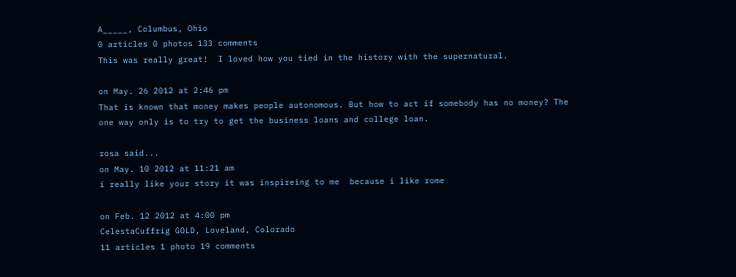A_____, Columbus, Ohio
0 articles 0 photos 133 comments
This was really great!  I loved how you tied in the history with the supernatural.

on May. 26 2012 at 2:46 pm
That is known that money makes people autonomous. But how to act if somebody has no money? The one way only is to try to get the business loans and college loan.

rosa said...
on May. 10 2012 at 11:21 am
i really like your story it was inspireing to me  because i like rome

on Feb. 12 2012 at 4:00 pm
CelestaCuffrig GOLD, Loveland, Colorado
11 articles 1 photo 19 comments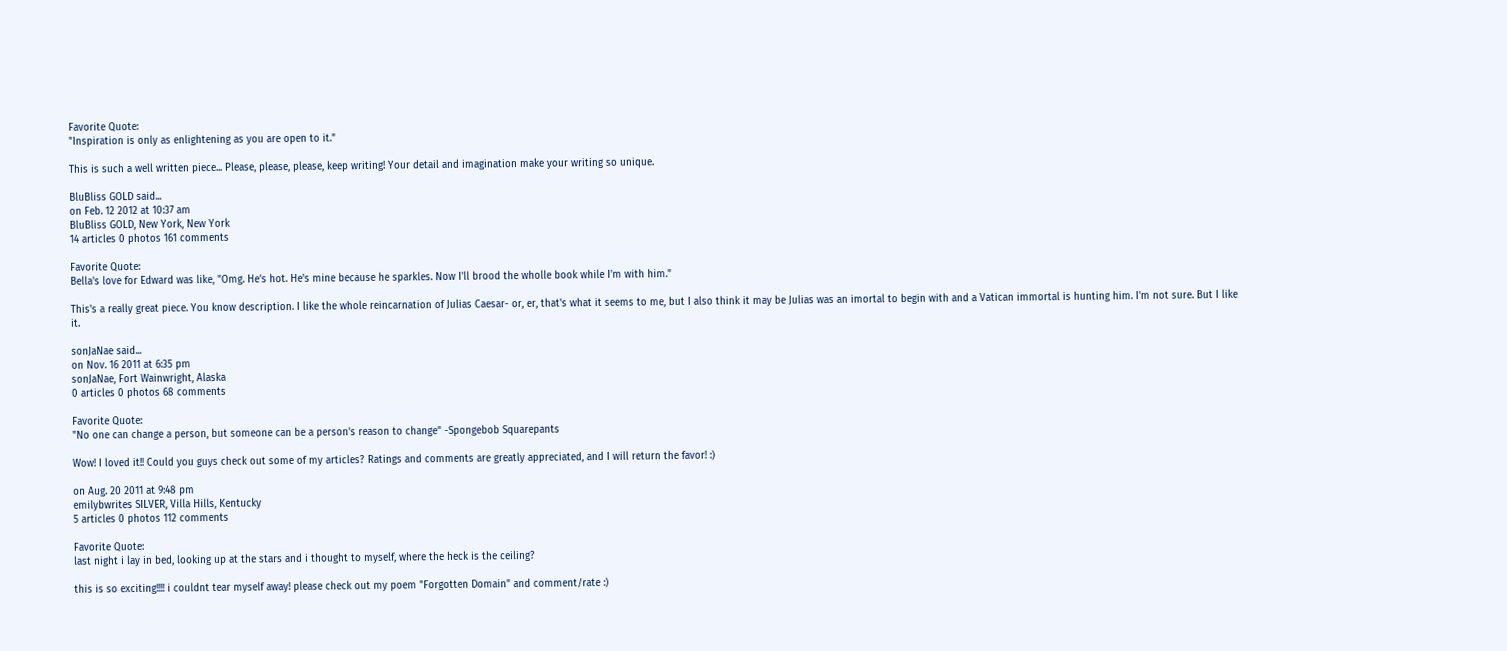Favorite Quote:
"Inspiration is only as enlightening as you are open to it."

This is such a well written piece... Please, please, please, keep writing! Your detail and imagination make your writing so unique.

BluBliss GOLD said...
on Feb. 12 2012 at 10:37 am
BluBliss GOLD, New York, New York
14 articles 0 photos 161 comments

Favorite Quote:
Bella's love for Edward was like, "Omg. He's hot. He's mine because he sparkles. Now I'll brood the wholle book while I'm with him."

This's a really great piece. You know description. I like the whole reincarnation of Julias Caesar- or, er, that's what it seems to me, but I also think it may be Julias was an imortal to begin with and a Vatican immortal is hunting him. I'm not sure. But I like it.

sonJaNae said...
on Nov. 16 2011 at 6:35 pm
sonJaNae, Fort Wainwright, Alaska
0 articles 0 photos 68 comments

Favorite Quote:
"No one can change a person, but someone can be a person's reason to change" -Spongebob Squarepants

Wow! I loved it!! Could you guys check out some of my articles? Ratings and comments are greatly appreciated, and I will return the favor! :)

on Aug. 20 2011 at 9:48 pm
emilybwrites SILVER, Villa Hills, Kentucky
5 articles 0 photos 112 comments

Favorite Quote:
last night i lay in bed, looking up at the stars and i thought to myself, where the heck is the ceiling?

this is so exciting!!!! i couldnt tear myself away! please check out my poem "Forgotten Domain" and comment/rate :)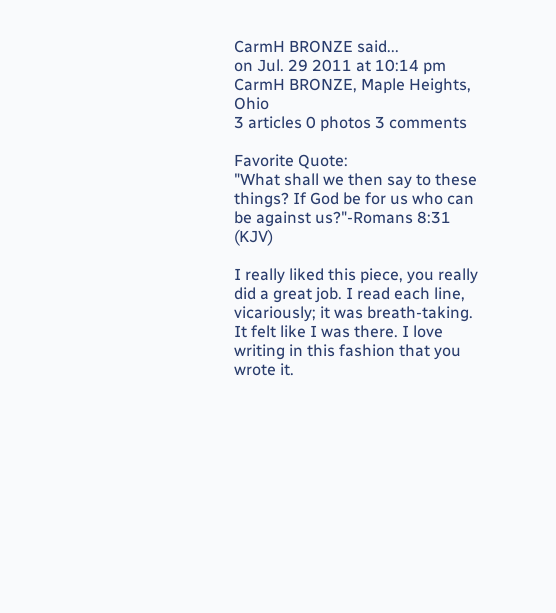CarmH BRONZE said...
on Jul. 29 2011 at 10:14 pm
CarmH BRONZE, Maple Heights, Ohio
3 articles 0 photos 3 comments

Favorite Quote:
"What shall we then say to these things? If God be for us who can be against us?"-Romans 8:31 (KJV)

I really liked this piece, you really did a great job. I read each line, vicariously; it was breath-taking. It felt like I was there. I love writing in this fashion that you wrote it.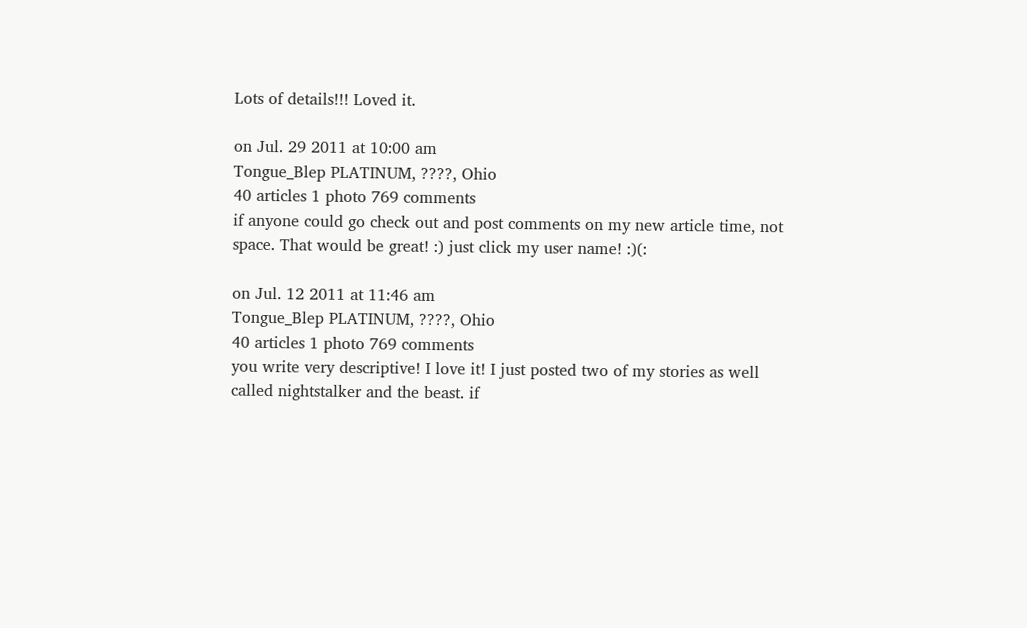Lots of details!!! Loved it.

on Jul. 29 2011 at 10:00 am
Tongue_Blep PLATINUM, ????, Ohio
40 articles 1 photo 769 comments
if anyone could go check out and post comments on my new article time, not space. That would be great! :) just click my user name! :)(:

on Jul. 12 2011 at 11:46 am
Tongue_Blep PLATINUM, ????, Ohio
40 articles 1 photo 769 comments
you write very descriptive! I love it! I just posted two of my stories as well called nightstalker and the beast. if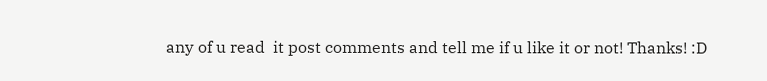any of u read  it post comments and tell me if u like it or not! Thanks! :D